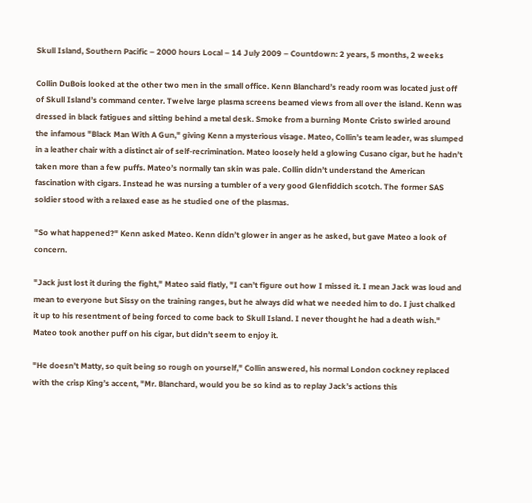Skull Island, Southern Pacific – 2000 hours Local – 14 July 2009 – Countdown: 2 years, 5 months, 2 weeks

Collin DuBois looked at the other two men in the small office. Kenn Blanchard’s ready room was located just off of Skull Island’s command center. Twelve large plasma screens beamed views from all over the island. Kenn was dressed in black fatigues and sitting behind a metal desk. Smoke from a burning Monte Cristo swirled around the infamous "Black Man With A Gun," giving Kenn a mysterious visage. Mateo, Collin’s team leader, was slumped in a leather chair with a distinct air of self-recrimination. Mateo loosely held a glowing Cusano cigar, but he hadn’t taken more than a few puffs. Mateo’s normally tan skin was pale. Collin didn’t understand the American fascination with cigars. Instead he was nursing a tumbler of a very good Glenfiddich scotch. The former SAS soldier stood with a relaxed ease as he studied one of the plasmas.

"So what happened?" Kenn asked Mateo. Kenn didn’t glower in anger as he asked, but gave Mateo a look of concern.

"Jack just lost it during the fight," Mateo said flatly, "I can’t figure out how I missed it. I mean Jack was loud and mean to everyone but Sissy on the training ranges, but he always did what we needed him to do. I just chalked it up to his resentment of being forced to come back to Skull Island. I never thought he had a death wish." Mateo took another puff on his cigar, but didn’t seem to enjoy it.

"He doesn’t Matty, so quit being so rough on yourself," Collin answered, his normal London cockney replaced with the crisp King’s accent, "Mr. Blanchard, would you be so kind as to replay Jack’s actions this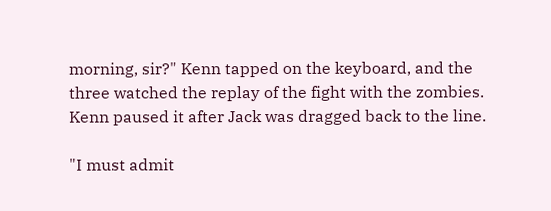morning, sir?" Kenn tapped on the keyboard, and the three watched the replay of the fight with the zombies. Kenn paused it after Jack was dragged back to the line.

"I must admit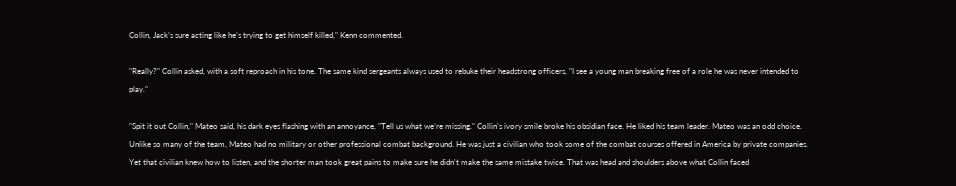Collin, Jack’s sure acting like he’s trying to get himself killed," Kenn commented.

"Really?" Collin asked, with a soft reproach in his tone. The same kind sergeants always used to rebuke their headstrong officers, "I see a young man breaking free of a role he was never intended to play."

"Spit it out Collin," Mateo said, his dark eyes flashing with an annoyance, "Tell us what we’re missing." Collin’s ivory smile broke his obsidian face. He liked his team leader. Mateo was an odd choice. Unlike so many of the team, Mateo had no military or other professional combat background. He was just a civilian who took some of the combat courses offered in America by private companies. Yet that civilian knew how to listen, and the shorter man took great pains to make sure he didn’t make the same mistake twice. That was head and shoulders above what Collin faced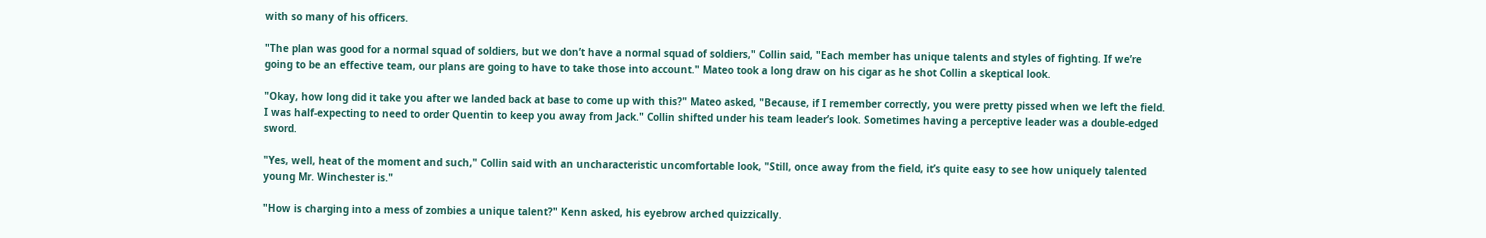with so many of his officers.

"The plan was good for a normal squad of soldiers, but we don’t have a normal squad of soldiers," Collin said, "Each member has unique talents and styles of fighting. If we’re going to be an effective team, our plans are going to have to take those into account." Mateo took a long draw on his cigar as he shot Collin a skeptical look.

"Okay, how long did it take you after we landed back at base to come up with this?" Mateo asked, "Because, if I remember correctly, you were pretty pissed when we left the field. I was half-expecting to need to order Quentin to keep you away from Jack." Collin shifted under his team leader’s look. Sometimes having a perceptive leader was a double-edged sword.

"Yes, well, heat of the moment and such," Collin said with an uncharacteristic uncomfortable look, "Still, once away from the field, it’s quite easy to see how uniquely talented young Mr. Winchester is."

"How is charging into a mess of zombies a unique talent?" Kenn asked, his eyebrow arched quizzically.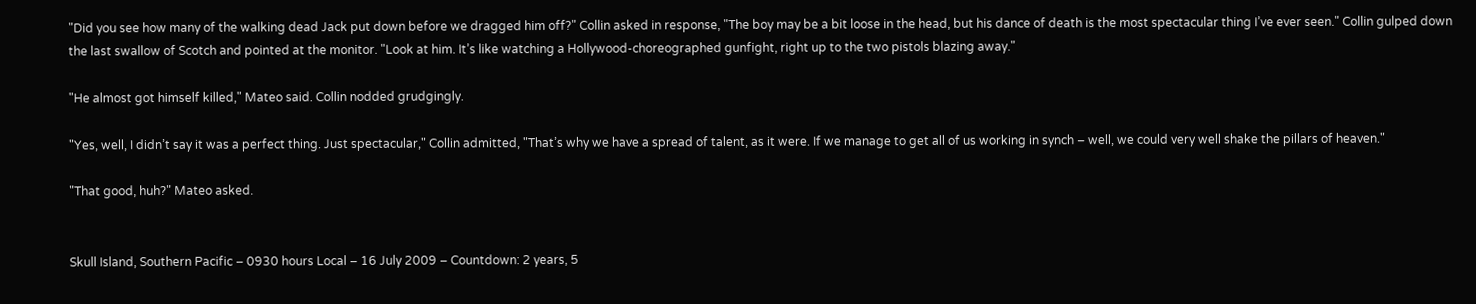"Did you see how many of the walking dead Jack put down before we dragged him off?" Collin asked in response, "The boy may be a bit loose in the head, but his dance of death is the most spectacular thing I’ve ever seen." Collin gulped down the last swallow of Scotch and pointed at the monitor. "Look at him. It’s like watching a Hollywood-choreographed gunfight, right up to the two pistols blazing away."

"He almost got himself killed," Mateo said. Collin nodded grudgingly.

"Yes, well, I didn’t say it was a perfect thing. Just spectacular," Collin admitted, "That’s why we have a spread of talent, as it were. If we manage to get all of us working in synch – well, we could very well shake the pillars of heaven."

"That good, huh?" Mateo asked.


Skull Island, Southern Pacific – 0930 hours Local – 16 July 2009 – Countdown: 2 years, 5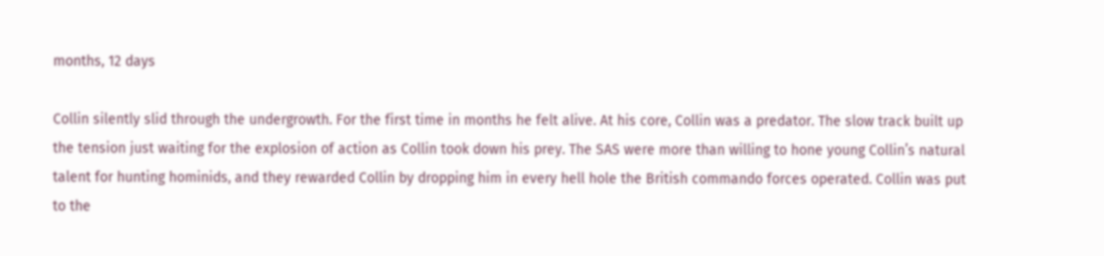months, 12 days

Collin silently slid through the undergrowth. For the first time in months he felt alive. At his core, Collin was a predator. The slow track built up the tension just waiting for the explosion of action as Collin took down his prey. The SAS were more than willing to hone young Collin’s natural talent for hunting hominids, and they rewarded Collin by dropping him in every hell hole the British commando forces operated. Collin was put to the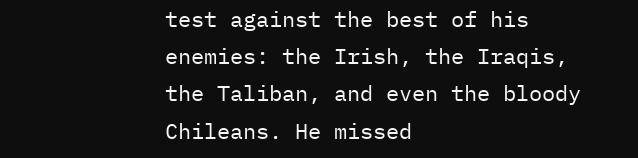test against the best of his enemies: the Irish, the Iraqis, the Taliban, and even the bloody Chileans. He missed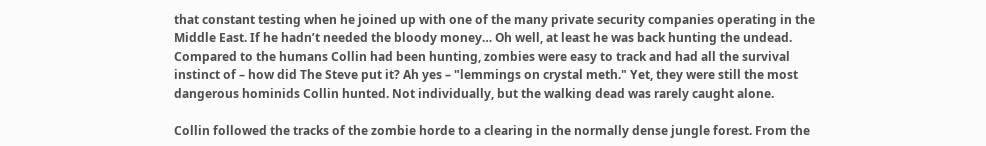that constant testing when he joined up with one of the many private security companies operating in the Middle East. If he hadn’t needed the bloody money… Oh well, at least he was back hunting the undead. Compared to the humans Collin had been hunting, zombies were easy to track and had all the survival instinct of – how did The Steve put it? Ah yes – "lemmings on crystal meth." Yet, they were still the most dangerous hominids Collin hunted. Not individually, but the walking dead was rarely caught alone.

Collin followed the tracks of the zombie horde to a clearing in the normally dense jungle forest. From the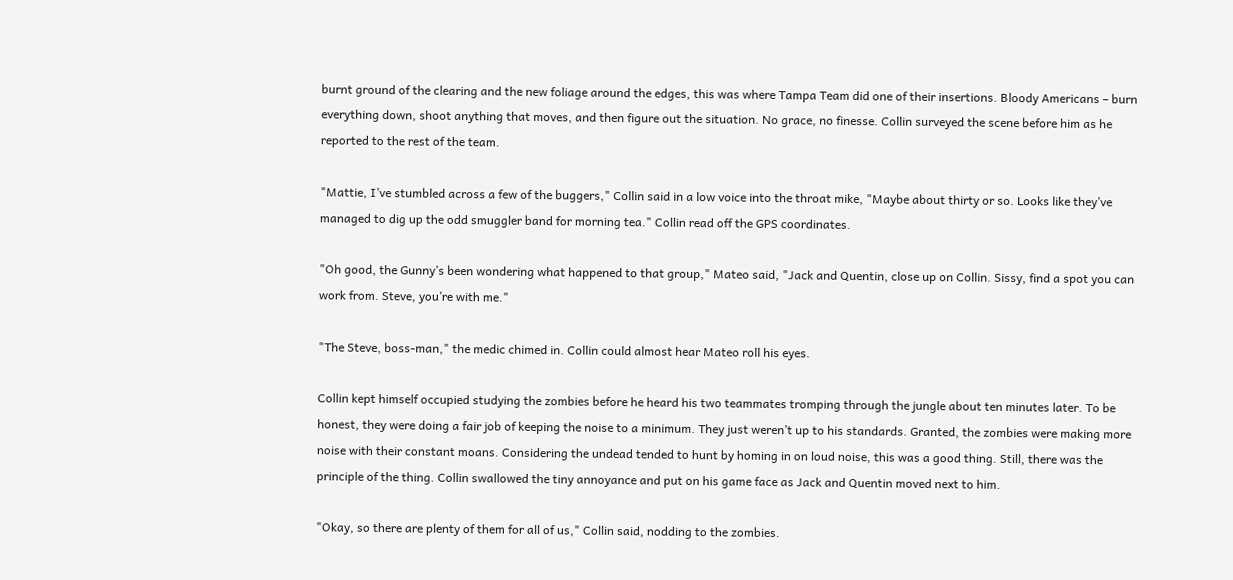burnt ground of the clearing and the new foliage around the edges, this was where Tampa Team did one of their insertions. Bloody Americans – burn everything down, shoot anything that moves, and then figure out the situation. No grace, no finesse. Collin surveyed the scene before him as he reported to the rest of the team.

"Mattie, I’ve stumbled across a few of the buggers," Collin said in a low voice into the throat mike, "Maybe about thirty or so. Looks like they’ve managed to dig up the odd smuggler band for morning tea." Collin read off the GPS coordinates.

"Oh good, the Gunny’s been wondering what happened to that group," Mateo said, "Jack and Quentin, close up on Collin. Sissy, find a spot you can work from. Steve, you’re with me."

"The Steve, boss-man," the medic chimed in. Collin could almost hear Mateo roll his eyes.

Collin kept himself occupied studying the zombies before he heard his two teammates tromping through the jungle about ten minutes later. To be honest, they were doing a fair job of keeping the noise to a minimum. They just weren’t up to his standards. Granted, the zombies were making more noise with their constant moans. Considering the undead tended to hunt by homing in on loud noise, this was a good thing. Still, there was the principle of the thing. Collin swallowed the tiny annoyance and put on his game face as Jack and Quentin moved next to him.

"Okay, so there are plenty of them for all of us," Collin said, nodding to the zombies.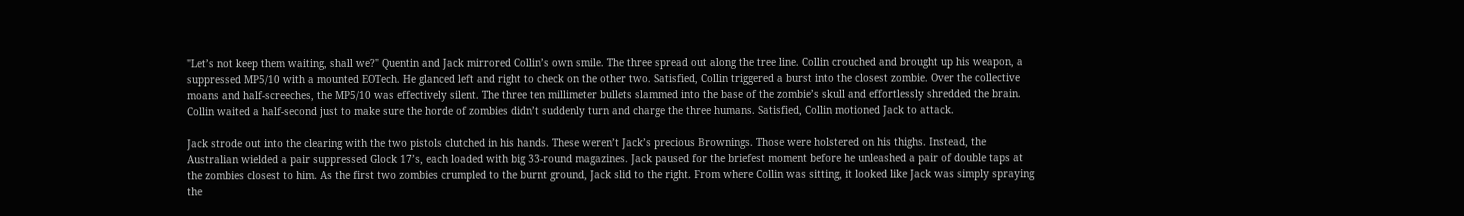"Let’s not keep them waiting, shall we?" Quentin and Jack mirrored Collin’s own smile. The three spread out along the tree line. Collin crouched and brought up his weapon, a suppressed MP5/10 with a mounted EOTech. He glanced left and right to check on the other two. Satisfied, Collin triggered a burst into the closest zombie. Over the collective moans and half-screeches, the MP5/10 was effectively silent. The three ten millimeter bullets slammed into the base of the zombie’s skull and effortlessly shredded the brain. Collin waited a half-second just to make sure the horde of zombies didn’t suddenly turn and charge the three humans. Satisfied, Collin motioned Jack to attack.

Jack strode out into the clearing with the two pistols clutched in his hands. These weren’t Jack’s precious Brownings. Those were holstered on his thighs. Instead, the Australian wielded a pair suppressed Glock 17’s, each loaded with big 33-round magazines. Jack paused for the briefest moment before he unleashed a pair of double taps at the zombies closest to him. As the first two zombies crumpled to the burnt ground, Jack slid to the right. From where Collin was sitting, it looked like Jack was simply spraying the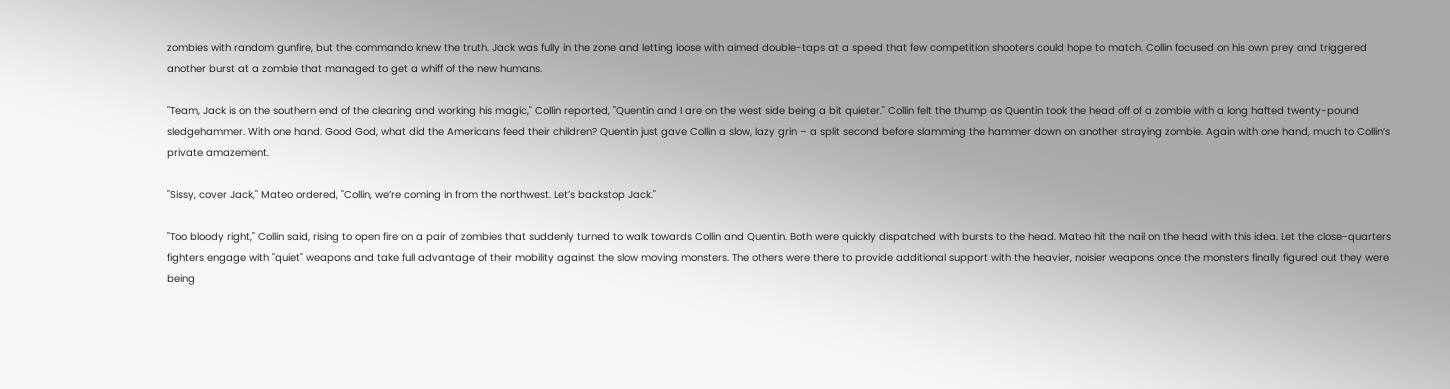zombies with random gunfire, but the commando knew the truth. Jack was fully in the zone and letting loose with aimed double-taps at a speed that few competition shooters could hope to match. Collin focused on his own prey and triggered another burst at a zombie that managed to get a whiff of the new humans.

"Team, Jack is on the southern end of the clearing and working his magic," Collin reported, "Quentin and I are on the west side being a bit quieter." Collin felt the thump as Quentin took the head off of a zombie with a long hafted twenty-pound sledgehammer. With one hand. Good God, what did the Americans feed their children? Quentin just gave Collin a slow, lazy grin – a split second before slamming the hammer down on another straying zombie. Again with one hand, much to Collin’s private amazement.

"Sissy, cover Jack," Mateo ordered, "Collin, we’re coming in from the northwest. Let’s backstop Jack."

"Too bloody right," Collin said, rising to open fire on a pair of zombies that suddenly turned to walk towards Collin and Quentin. Both were quickly dispatched with bursts to the head. Mateo hit the nail on the head with this idea. Let the close-quarters fighters engage with "quiet" weapons and take full advantage of their mobility against the slow moving monsters. The others were there to provide additional support with the heavier, noisier weapons once the monsters finally figured out they were being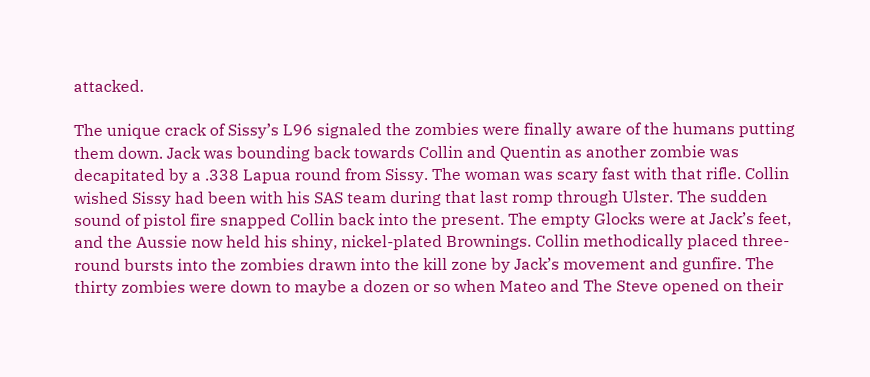attacked.

The unique crack of Sissy’s L96 signaled the zombies were finally aware of the humans putting them down. Jack was bounding back towards Collin and Quentin as another zombie was decapitated by a .338 Lapua round from Sissy. The woman was scary fast with that rifle. Collin wished Sissy had been with his SAS team during that last romp through Ulster. The sudden sound of pistol fire snapped Collin back into the present. The empty Glocks were at Jack’s feet, and the Aussie now held his shiny, nickel-plated Brownings. Collin methodically placed three-round bursts into the zombies drawn into the kill zone by Jack’s movement and gunfire. The thirty zombies were down to maybe a dozen or so when Mateo and The Steve opened on their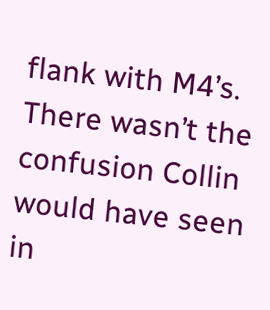flank with M4’s. There wasn’t the confusion Collin would have seen in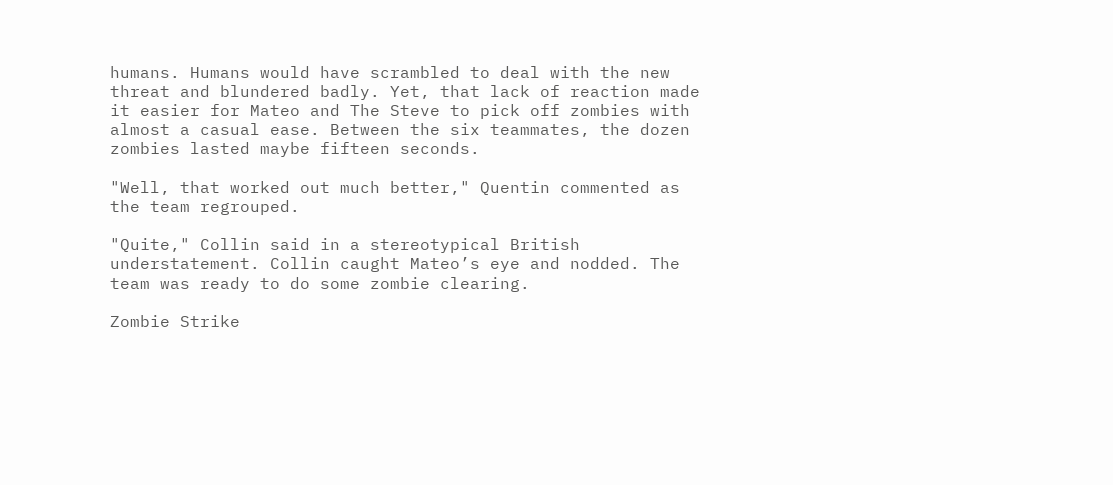humans. Humans would have scrambled to deal with the new threat and blundered badly. Yet, that lack of reaction made it easier for Mateo and The Steve to pick off zombies with almost a casual ease. Between the six teammates, the dozen zombies lasted maybe fifteen seconds.

"Well, that worked out much better," Quentin commented as the team regrouped.

"Quite," Collin said in a stereotypical British understatement. Collin caught Mateo’s eye and nodded. The team was ready to do some zombie clearing.

Zombie Strike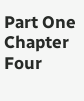Part One Chapter Four